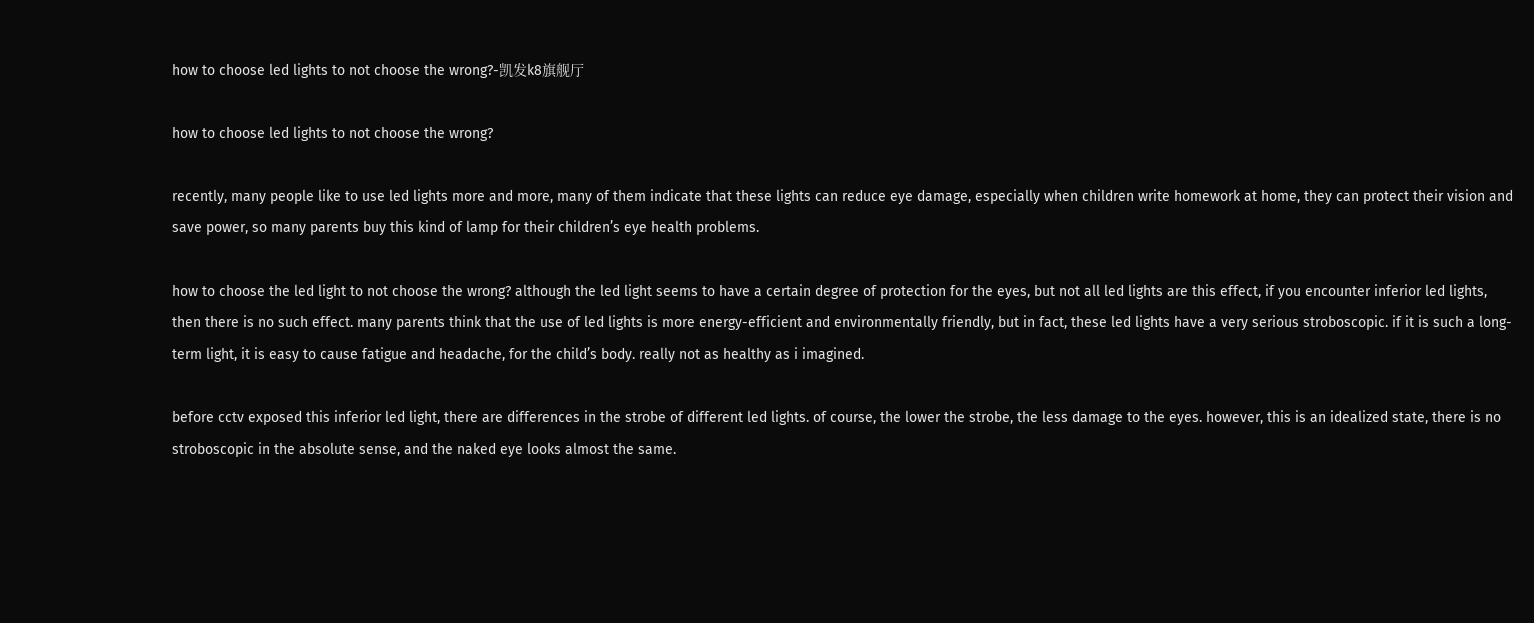how to choose led lights to not choose the wrong?-凯发k8旗舰厅

how to choose led lights to not choose the wrong?

recently, many people like to use led lights more and more, many of them indicate that these lights can reduce eye damage, especially when children write homework at home, they can protect their vision and save power, so many parents buy this kind of lamp for their children’s eye health problems.

how to choose the led light to not choose the wrong? although the led light seems to have a certain degree of protection for the eyes, but not all led lights are this effect, if you encounter inferior led lights, then there is no such effect. many parents think that the use of led lights is more energy-efficient and environmentally friendly, but in fact, these led lights have a very serious stroboscopic. if it is such a long-term light, it is easy to cause fatigue and headache, for the child’s body. really not as healthy as i imagined.

before cctv exposed this inferior led light, there are differences in the strobe of different led lights. of course, the lower the strobe, the less damage to the eyes. however, this is an idealized state, there is no stroboscopic in the absolute sense, and the naked eye looks almost the same.